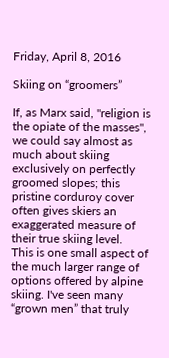Friday, April 8, 2016

Skiing on “groomers”

If, as Marx said, "religion is the opiate of the masses", we could say almost as much about skiing exclusively on perfectly groomed slopes; this pristine corduroy cover often gives skiers an exaggerated measure of their true skiing level.
This is one small aspect of the much larger range of options offered by alpine skiing. I've seen many “grown men” that truly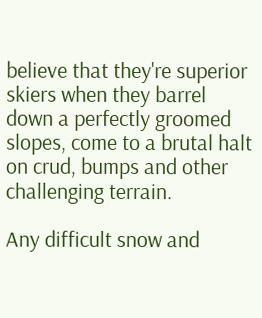believe that they're superior skiers when they barrel down a perfectly groomed slopes, come to a brutal halt on crud, bumps and other challenging terrain.

Any difficult snow and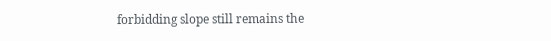forbidding slope still remains the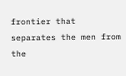frontier that separates the men from the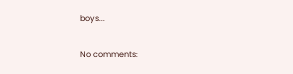boys...

No comments: